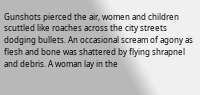Gunshots pierced the air, women and children scuttled like roaches across the city streets dodging bullets. An occasional scream of agony as flesh and bone was shattered by flying shrapnel and debris. A woman lay in the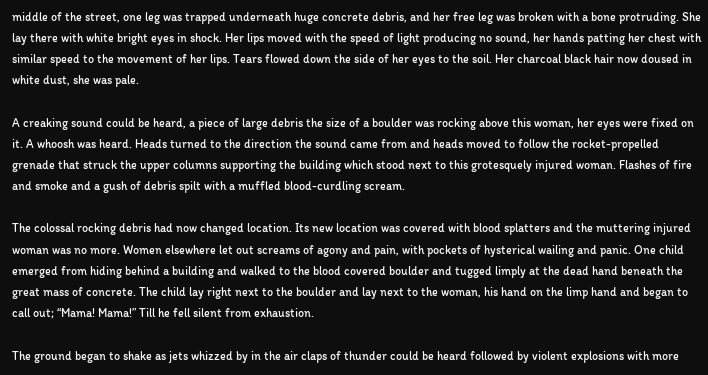middle of the street, one leg was trapped underneath huge concrete debris, and her free leg was broken with a bone protruding. She lay there with white bright eyes in shock. Her lips moved with the speed of light producing no sound, her hands patting her chest with similar speed to the movement of her lips. Tears flowed down the side of her eyes to the soil. Her charcoal black hair now doused in white dust, she was pale.

A creaking sound could be heard, a piece of large debris the size of a boulder was rocking above this woman, her eyes were fixed on it. A whoosh was heard. Heads turned to the direction the sound came from and heads moved to follow the rocket-propelled grenade that struck the upper columns supporting the building which stood next to this grotesquely injured woman. Flashes of fire and smoke and a gush of debris spilt with a muffled blood-curdling scream.

The colossal rocking debris had now changed location. Its new location was covered with blood splatters and the muttering injured woman was no more. Women elsewhere let out screams of agony and pain, with pockets of hysterical wailing and panic. One child emerged from hiding behind a building and walked to the blood covered boulder and tugged limply at the dead hand beneath the great mass of concrete. The child lay right next to the boulder and lay next to the woman, his hand on the limp hand and began to call out; “Mama! Mama!” Till he fell silent from exhaustion.

The ground began to shake as jets whizzed by in the air claps of thunder could be heard followed by violent explosions with more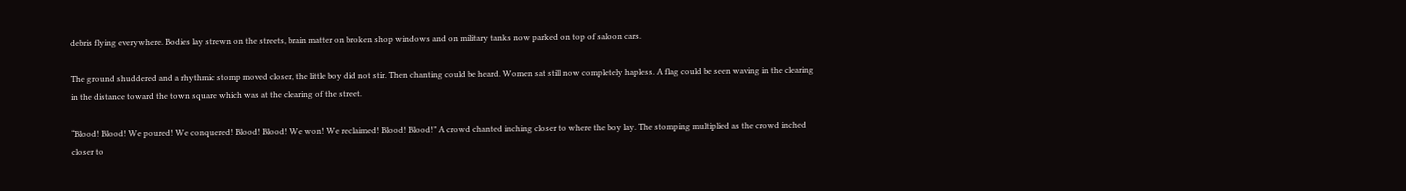debris flying everywhere. Bodies lay strewn on the streets, brain matter on broken shop windows and on military tanks now parked on top of saloon cars.

The ground shuddered and a rhythmic stomp moved closer, the little boy did not stir. Then chanting could be heard. Women sat still now completely hapless. A flag could be seen waving in the clearing in the distance toward the town square which was at the clearing of the street.

“Blood! Blood! We poured! We conquered! Blood! Blood! We won! We reclaimed! Blood! Blood!” A crowd chanted inching closer to where the boy lay. The stomping multiplied as the crowd inched closer to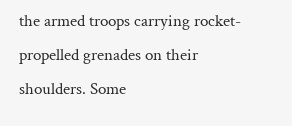the armed troops carrying rocket-propelled grenades on their shoulders. Some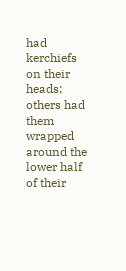had kerchiefs on their heads; others had them wrapped around the lower half of their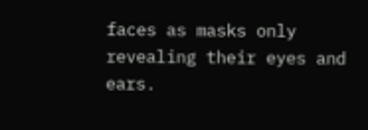faces as masks only revealing their eyes and ears.